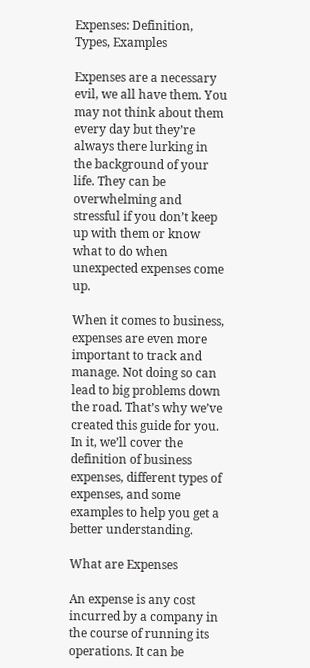Expenses: Definition, Types, Examples

Expenses are a necessary evil, we all have them. You may not think about them every day but they’re always there lurking in the background of your life. They can be overwhelming and stressful if you don’t keep up with them or know what to do when unexpected expenses come up.

When it comes to business, expenses are even more important to track and manage. Not doing so can lead to big problems down the road. That’s why we’ve created this guide for you. In it, we’ll cover the definition of business expenses, different types of expenses, and some examples to help you get a better understanding.

What are Expenses

An expense is any cost incurred by a company in the course of running its operations. It can be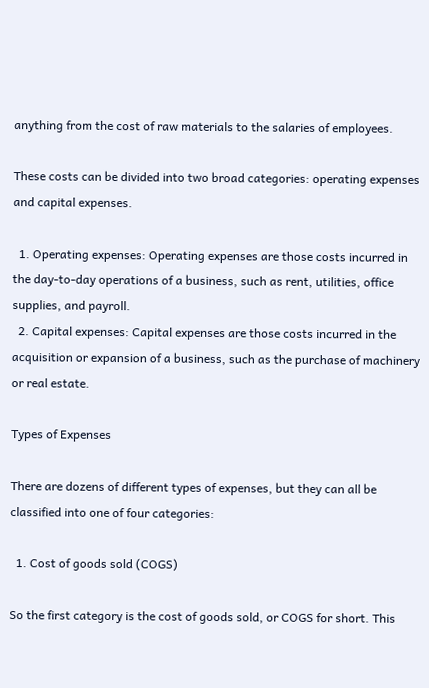anything from the cost of raw materials to the salaries of employees.

These costs can be divided into two broad categories: operating expenses and capital expenses.

  1. Operating expenses: Operating expenses are those costs incurred in the day-to-day operations of a business, such as rent, utilities, office supplies, and payroll.
  2. Capital expenses: Capital expenses are those costs incurred in the acquisition or expansion of a business, such as the purchase of machinery or real estate.

Types of Expenses

There are dozens of different types of expenses, but they can all be classified into one of four categories:

  1. Cost of goods sold (COGS)

So the first category is the cost of goods sold, or COGS for short. This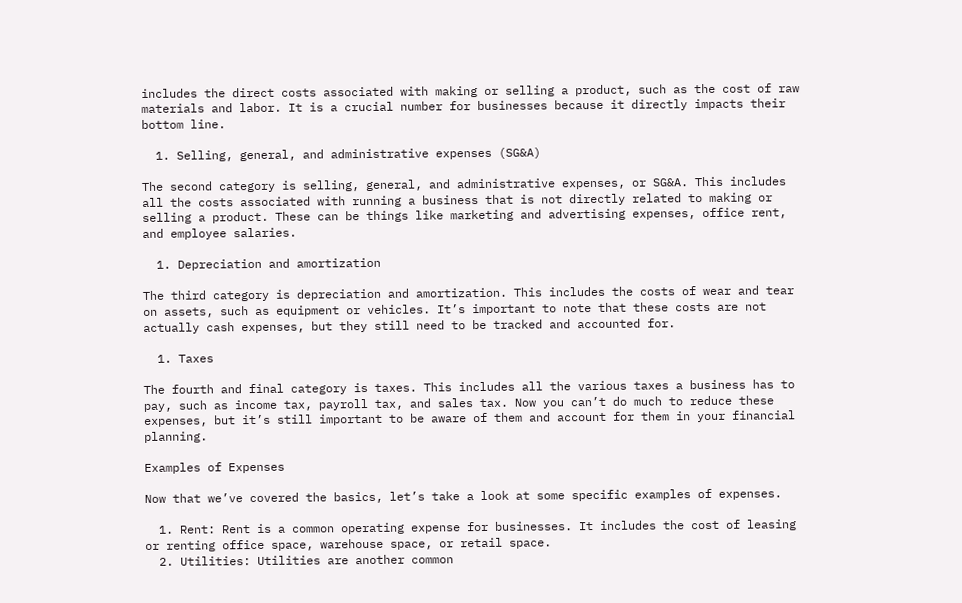includes the direct costs associated with making or selling a product, such as the cost of raw materials and labor. It is a crucial number for businesses because it directly impacts their bottom line.

  1. Selling, general, and administrative expenses (SG&A)

The second category is selling, general, and administrative expenses, or SG&A. This includes all the costs associated with running a business that is not directly related to making or selling a product. These can be things like marketing and advertising expenses, office rent, and employee salaries.

  1. Depreciation and amortization

The third category is depreciation and amortization. This includes the costs of wear and tear on assets, such as equipment or vehicles. It’s important to note that these costs are not actually cash expenses, but they still need to be tracked and accounted for.

  1. Taxes

The fourth and final category is taxes. This includes all the various taxes a business has to pay, such as income tax, payroll tax, and sales tax. Now you can’t do much to reduce these expenses, but it’s still important to be aware of them and account for them in your financial planning.

Examples of Expenses

Now that we’ve covered the basics, let’s take a look at some specific examples of expenses.

  1. Rent: Rent is a common operating expense for businesses. It includes the cost of leasing or renting office space, warehouse space, or retail space.
  2. Utilities: Utilities are another common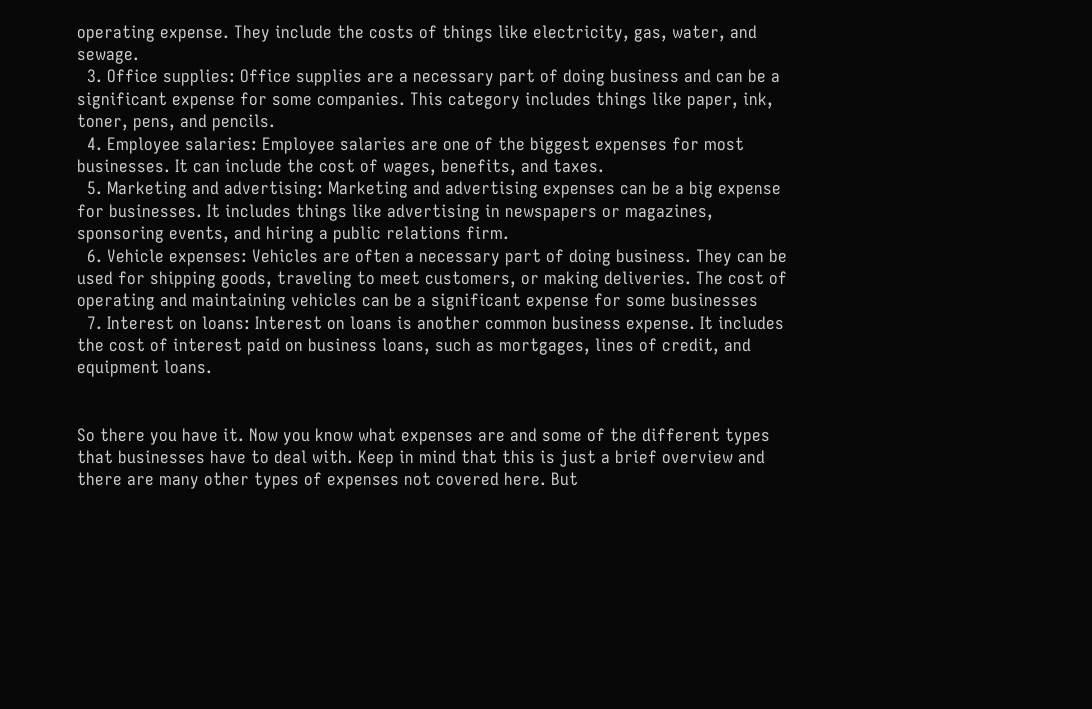operating expense. They include the costs of things like electricity, gas, water, and sewage.
  3. Office supplies: Office supplies are a necessary part of doing business and can be a significant expense for some companies. This category includes things like paper, ink, toner, pens, and pencils.
  4. Employee salaries: Employee salaries are one of the biggest expenses for most businesses. It can include the cost of wages, benefits, and taxes.
  5. Marketing and advertising: Marketing and advertising expenses can be a big expense for businesses. It includes things like advertising in newspapers or magazines, sponsoring events, and hiring a public relations firm.
  6. Vehicle expenses: Vehicles are often a necessary part of doing business. They can be used for shipping goods, traveling to meet customers, or making deliveries. The cost of operating and maintaining vehicles can be a significant expense for some businesses
  7. Interest on loans: Interest on loans is another common business expense. It includes the cost of interest paid on business loans, such as mortgages, lines of credit, and equipment loans.


So there you have it. Now you know what expenses are and some of the different types that businesses have to deal with. Keep in mind that this is just a brief overview and there are many other types of expenses not covered here. But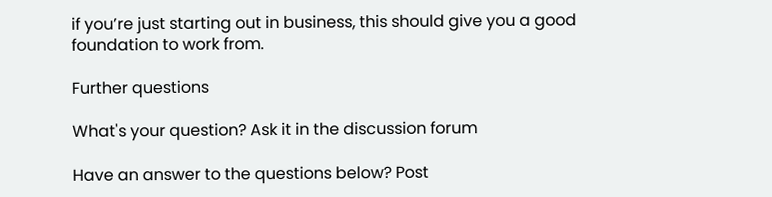if you’re just starting out in business, this should give you a good foundation to work from.

Further questions

What's your question? Ask it in the discussion forum

Have an answer to the questions below? Post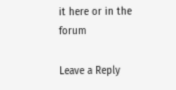it here or in the forum

Leave a Reply